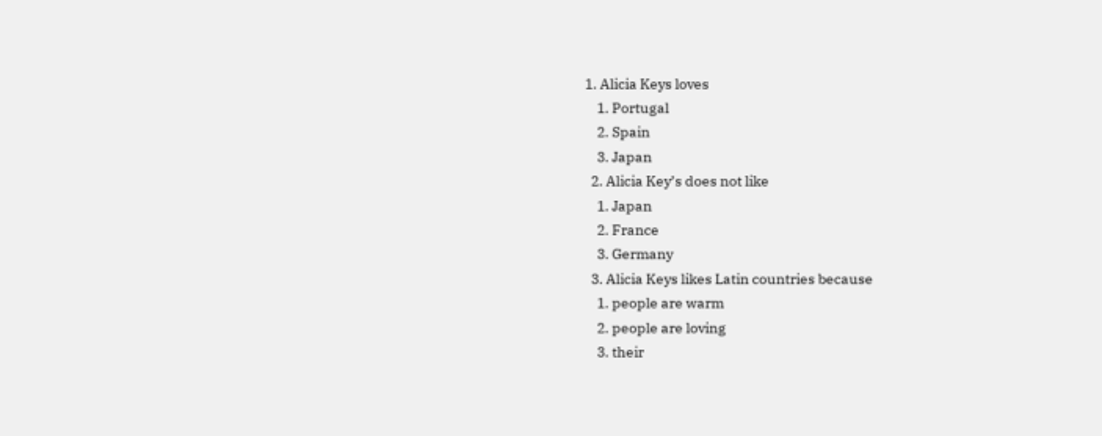1. Alicia Keys loves
    1. Portugal
    2. Spain
    3. Japan
  2. Alicia Key’s does not like
    1. Japan
    2. France
    3. Germany
  3. Alicia Keys likes Latin countries because
    1. people are warm
    2. people are loving
    3. their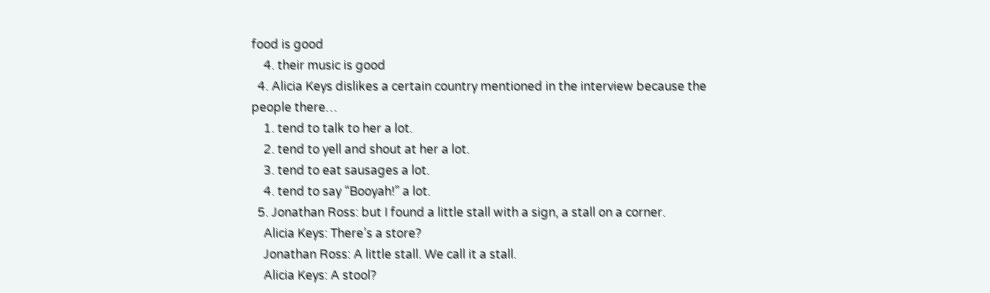food is good
    4. their music is good
  4. Alicia Keys dislikes a certain country mentioned in the interview because the people there…
    1. tend to talk to her a lot.
    2. tend to yell and shout at her a lot.
    3. tend to eat sausages a lot.
    4. tend to say “Booyah!” a lot.
  5. Jonathan Ross: but I found a little stall with a sign, a stall on a corner.
    Alicia Keys: There’s a store?
    Jonathan Ross: A little stall. We call it a stall.
    Alicia Keys: A stool?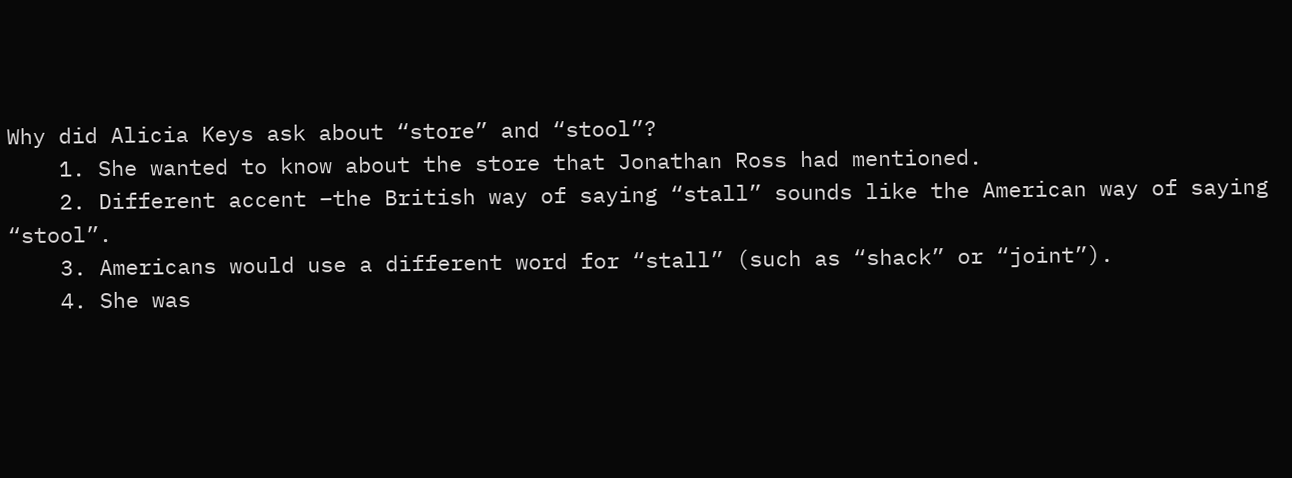Why did Alicia Keys ask about “store” and “stool”?
    1. She wanted to know about the store that Jonathan Ross had mentioned.
    2. Different accent –the British way of saying “stall” sounds like the American way of saying “stool”.
    3. Americans would use a different word for “stall” (such as “shack” or “joint”).
    4. She was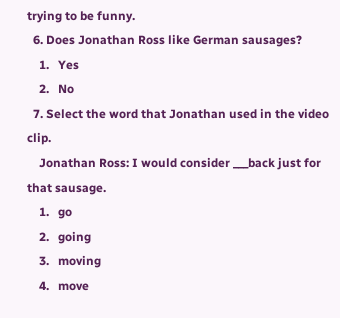trying to be funny.
  6. Does Jonathan Ross like German sausages?
    1.   Yes
    2.   No
  7. Select the word that Jonathan used in the video clip.
    Jonathan Ross: I would consider ___back just for that sausage.
    1.   go
    2.   going
    3.   moving
    4.   move